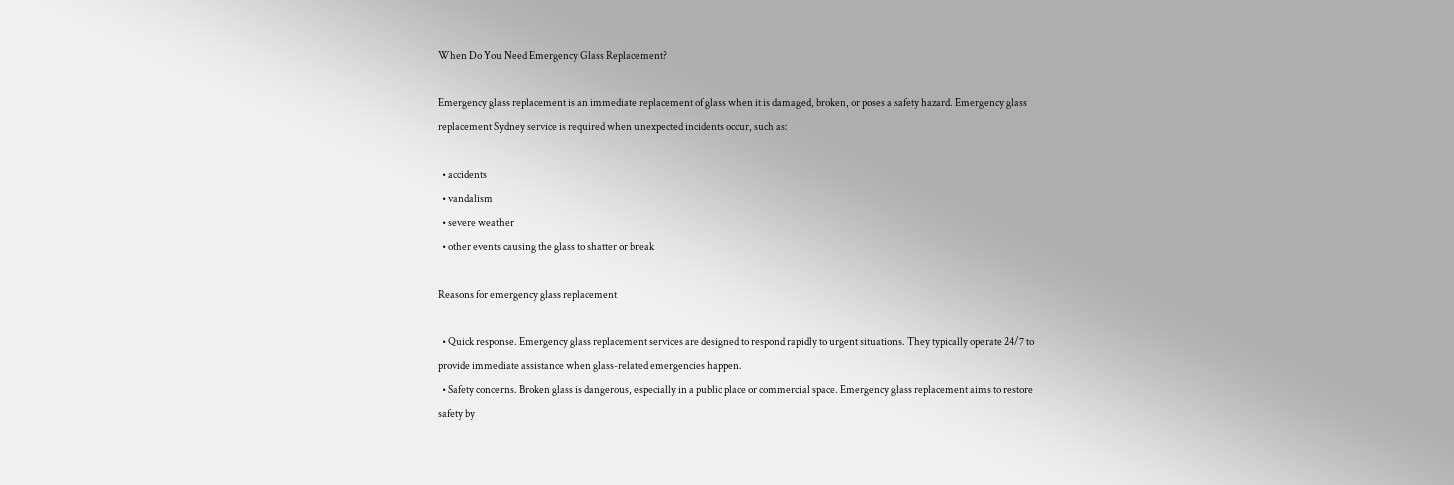When Do You Need Emergency Glass Replacement?

Emergency glass replacement is an immediate replacement of glass when it is damaged, broken, or poses a safety hazard. Emergency glass replacement Sydney service is required when unexpected incidents occur, such as:

  • accidents
  • vandalism
  • severe weather
  • other events causing the glass to shatter or break

Reasons for emergency glass replacement

  • Quick response. Emergency glass replacement services are designed to respond rapidly to urgent situations. They typically operate 24/7 to provide immediate assistance when glass-related emergencies happen.
  • Safety concerns. Broken glass is dangerous, especially in a public place or commercial space. Emergency glass replacement aims to restore safety by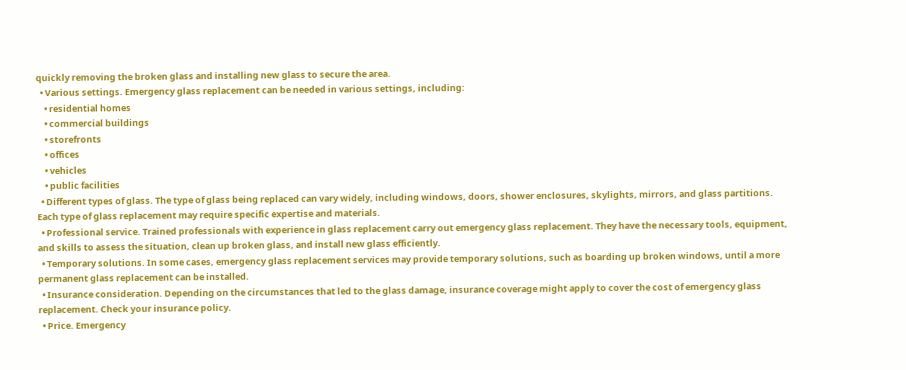quickly removing the broken glass and installing new glass to secure the area.
  • Various settings. Emergency glass replacement can be needed in various settings, including:
    • residential homes
    • commercial buildings
    • storefronts
    • offices
    • vehicles
    • public facilities
  • Different types of glass. The type of glass being replaced can vary widely, including windows, doors, shower enclosures, skylights, mirrors, and glass partitions. Each type of glass replacement may require specific expertise and materials.
  • Professional service. Trained professionals with experience in glass replacement carry out emergency glass replacement. They have the necessary tools, equipment, and skills to assess the situation, clean up broken glass, and install new glass efficiently.
  • Temporary solutions. In some cases, emergency glass replacement services may provide temporary solutions, such as boarding up broken windows, until a more permanent glass replacement can be installed.
  • Insurance consideration. Depending on the circumstances that led to the glass damage, insurance coverage might apply to cover the cost of emergency glass replacement. Check your insurance policy.
  • Price. Emergency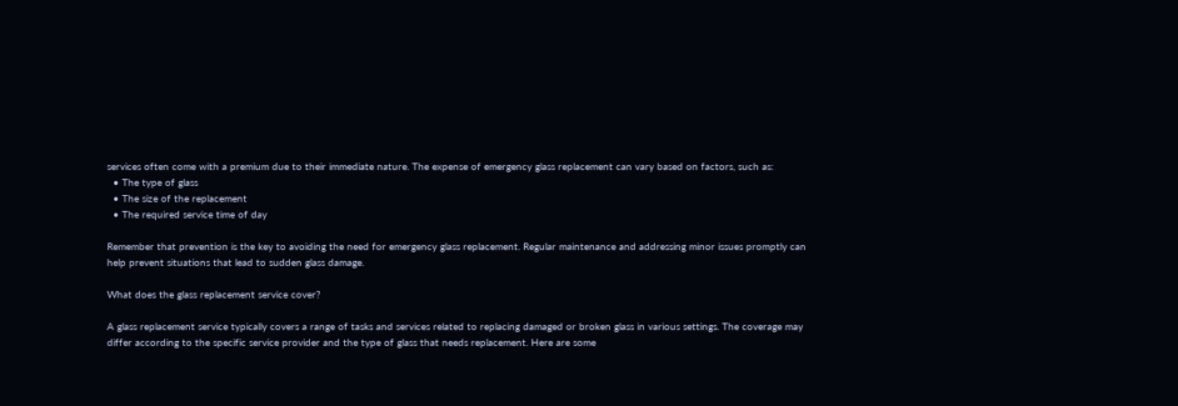services often come with a premium due to their immediate nature. The expense of emergency glass replacement can vary based on factors, such as:
  • The type of glass
  • The size of the replacement
  • The required service time of day

Remember that prevention is the key to avoiding the need for emergency glass replacement. Regular maintenance and addressing minor issues promptly can help prevent situations that lead to sudden glass damage.

What does the glass replacement service cover?

A glass replacement service typically covers a range of tasks and services related to replacing damaged or broken glass in various settings. The coverage may differ according to the specific service provider and the type of glass that needs replacement. Here are some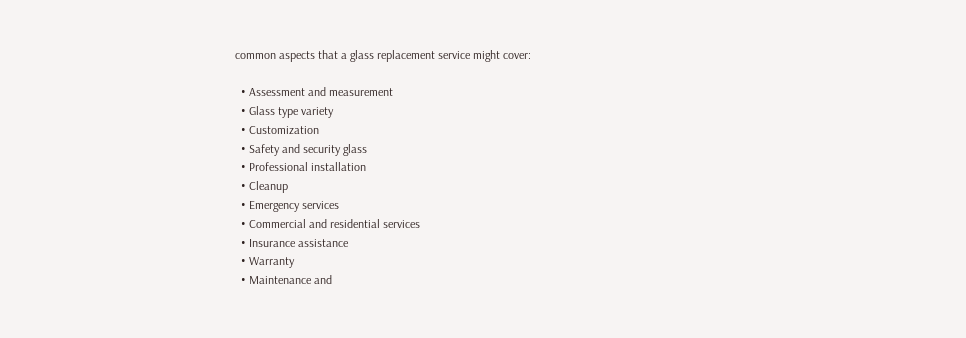common aspects that a glass replacement service might cover:

  • Assessment and measurement
  • Glass type variety
  • Customization
  • Safety and security glass
  • Professional installation
  • Cleanup
  • Emergency services
  • Commercial and residential services
  • Insurance assistance
  • Warranty
  • Maintenance and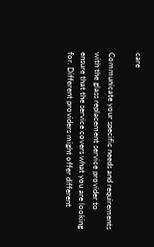care

Communicate your specific needs and requirements with the glass replacement service provider to ensure that the service covers what you are looking for. Different providers might offer different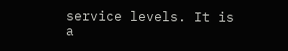service levels. It is a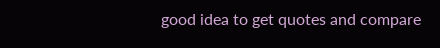good idea to get quotes and compare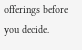offerings before you decide.